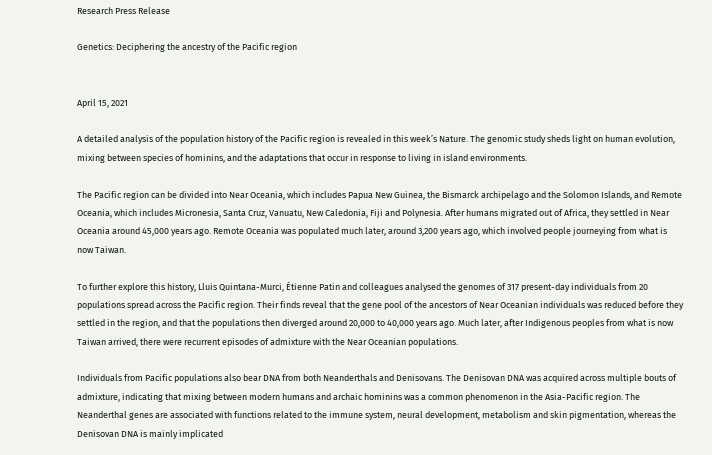Research Press Release

Genetics: Deciphering the ancestry of the Pacific region


April 15, 2021

A detailed analysis of the population history of the Pacific region is revealed in this week’s Nature. The genomic study sheds light on human evolution, mixing between species of hominins, and the adaptations that occur in response to living in island environments.

The Pacific region can be divided into Near Oceania, which includes Papua New Guinea, the Bismarck archipelago and the Solomon Islands, and Remote Oceania, which includes Micronesia, Santa Cruz, Vanuatu, New Caledonia, Fiji and Polynesia. After humans migrated out of Africa, they settled in Near Oceania around 45,000 years ago. Remote Oceania was populated much later, around 3,200 years ago, which involved people journeying from what is now Taiwan.

To further explore this history, Lluis Quintana-Murci, Étienne Patin and colleagues analysed the genomes of 317 present-day individuals from 20 populations spread across the Pacific region. Their finds reveal that the gene pool of the ancestors of Near Oceanian individuals was reduced before they settled in the region, and that the populations then diverged around 20,000 to 40,000 years ago. Much later, after Indigenous peoples from what is now Taiwan arrived, there were recurrent episodes of admixture with the Near Oceanian populations.

Individuals from Pacific populations also bear DNA from both Neanderthals and Denisovans. The Denisovan DNA was acquired across multiple bouts of admixture, indicating that mixing between modern humans and archaic hominins was a common phenomenon in the Asia-Pacific region. The Neanderthal genes are associated with functions related to the immune system, neural development, metabolism and skin pigmentation, whereas the Denisovan DNA is mainly implicated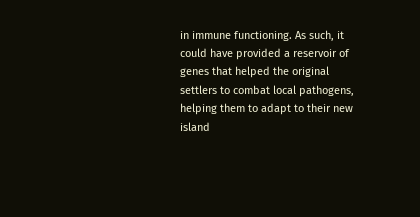in immune functioning. As such, it could have provided a reservoir of genes that helped the original settlers to combat local pathogens, helping them to adapt to their new island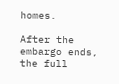homes.

After the embargo ends, the full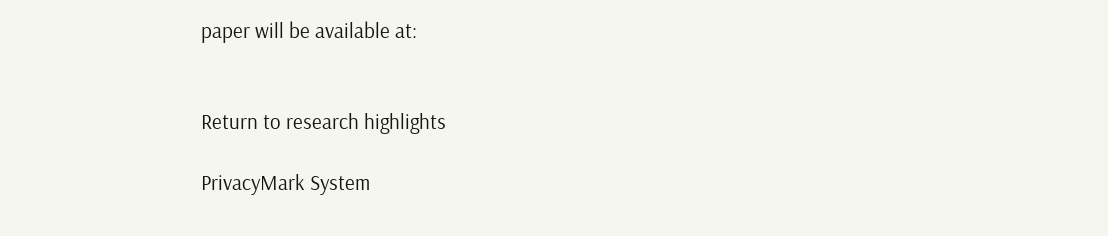paper will be available at:


Return to research highlights

PrivacyMark System